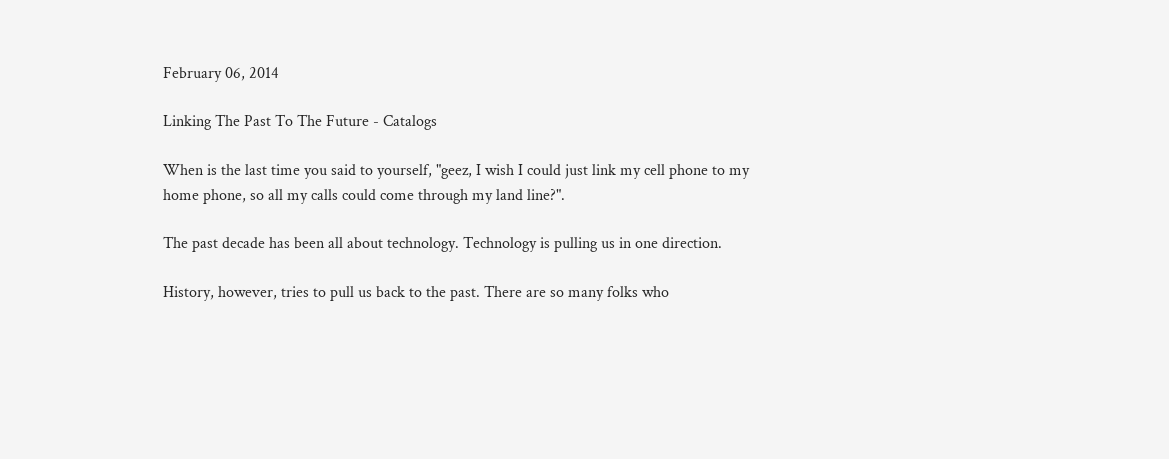February 06, 2014

Linking The Past To The Future - Catalogs

When is the last time you said to yourself, "geez, I wish I could just link my cell phone to my home phone, so all my calls could come through my land line?".

The past decade has been all about technology. Technology is pulling us in one direction.

History, however, tries to pull us back to the past. There are so many folks who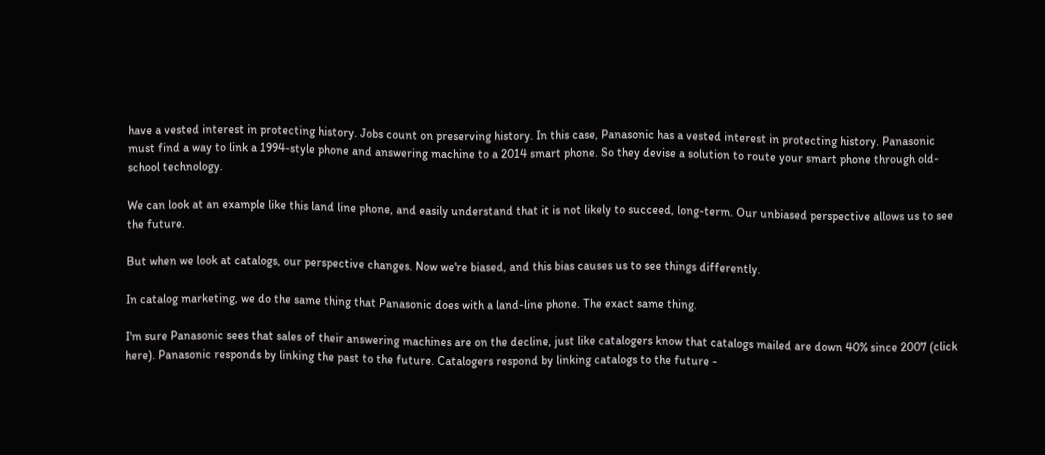have a vested interest in protecting history. Jobs count on preserving history. In this case, Panasonic has a vested interest in protecting history. Panasonic must find a way to link a 1994-style phone and answering machine to a 2014 smart phone. So they devise a solution to route your smart phone through old-school technology.

We can look at an example like this land line phone, and easily understand that it is not likely to succeed, long-term. Our unbiased perspective allows us to see the future.

But when we look at catalogs, our perspective changes. Now we're biased, and this bias causes us to see things differently.

In catalog marketing, we do the same thing that Panasonic does with a land-line phone. The exact same thing.

I'm sure Panasonic sees that sales of their answering machines are on the decline, just like catalogers know that catalogs mailed are down 40% since 2007 (click here). Panasonic responds by linking the past to the future. Catalogers respond by linking catalogs to the future -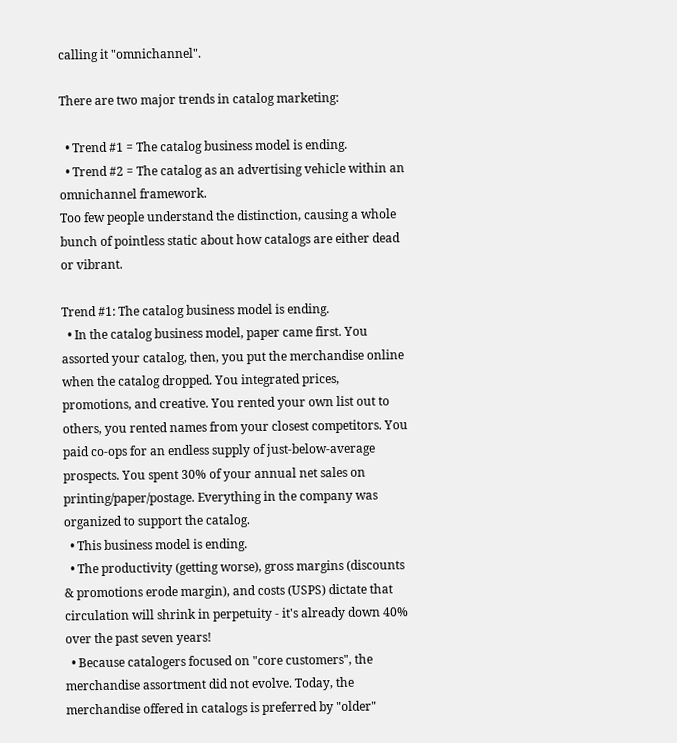calling it "omnichannel".

There are two major trends in catalog marketing:

  • Trend #1 = The catalog business model is ending.
  • Trend #2 = The catalog as an advertising vehicle within an omnichannel framework.
Too few people understand the distinction, causing a whole bunch of pointless static about how catalogs are either dead or vibrant.

Trend #1: The catalog business model is ending.
  • In the catalog business model, paper came first. You assorted your catalog, then, you put the merchandise online when the catalog dropped. You integrated prices, promotions, and creative. You rented your own list out to others, you rented names from your closest competitors. You paid co-ops for an endless supply of just-below-average prospects. You spent 30% of your annual net sales on printing/paper/postage. Everything in the company was organized to support the catalog.
  • This business model is ending.
  • The productivity (getting worse), gross margins (discounts & promotions erode margin), and costs (USPS) dictate that circulation will shrink in perpetuity - it's already down 40% over the past seven years!
  • Because catalogers focused on "core customers", the merchandise assortment did not evolve. Today, the merchandise offered in catalogs is preferred by "older"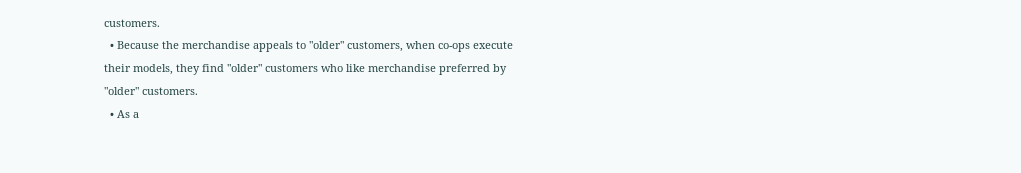customers.
  • Because the merchandise appeals to "older" customers, when co-ops execute their models, they find "older" customers who like merchandise preferred by "older" customers.
  • As a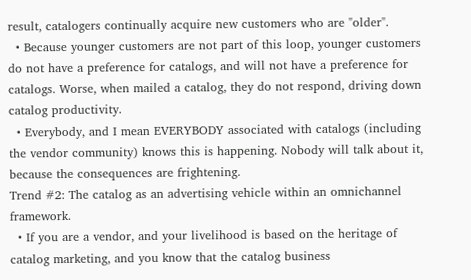result, catalogers continually acquire new customers who are "older".
  • Because younger customers are not part of this loop, younger customers do not have a preference for catalogs, and will not have a preference for catalogs. Worse, when mailed a catalog, they do not respond, driving down catalog productivity.
  • Everybody, and I mean EVERYBODY associated with catalogs (including the vendor community) knows this is happening. Nobody will talk about it, because the consequences are frightening.
Trend #2: The catalog as an advertising vehicle within an omnichannel framework.
  • If you are a vendor, and your livelihood is based on the heritage of catalog marketing, and you know that the catalog business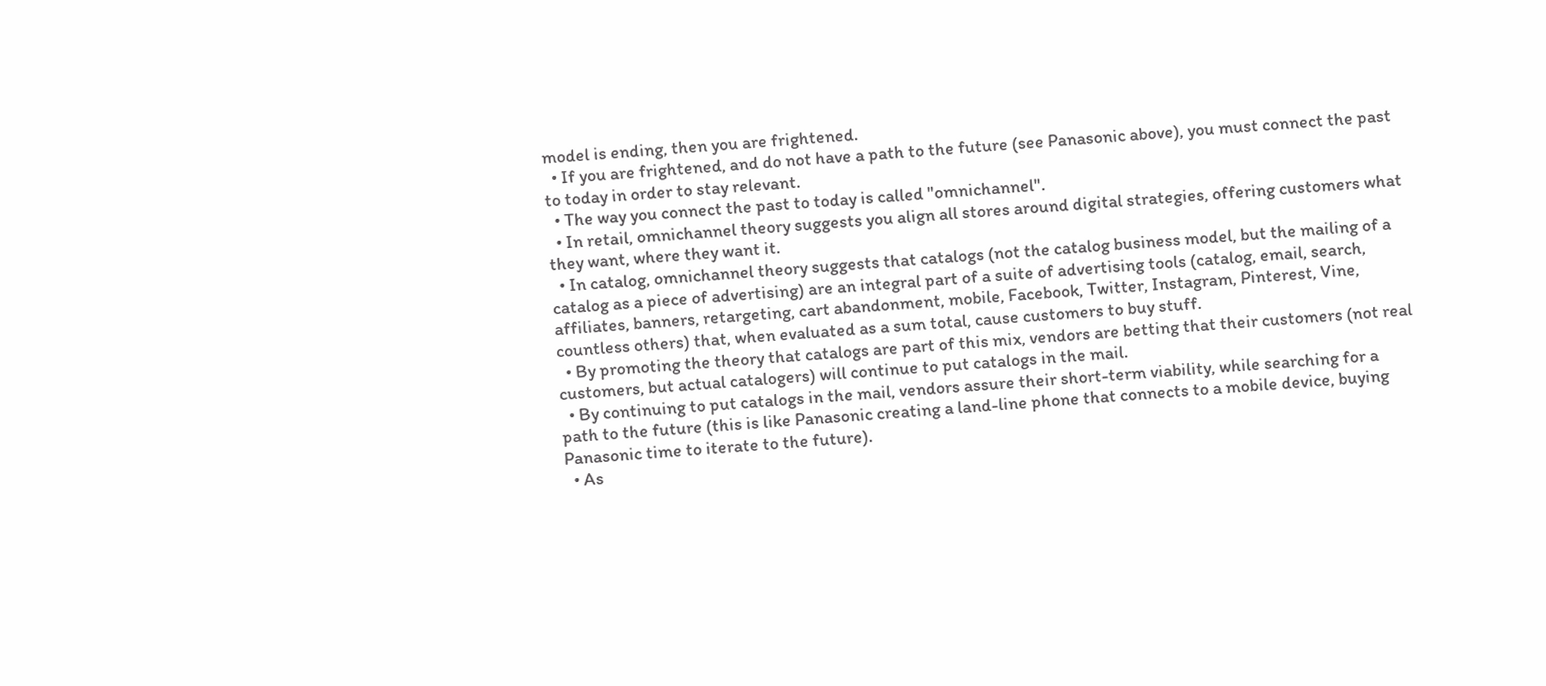model is ending, then you are frightened.
  • If you are frightened, and do not have a path to the future (see Panasonic above), you must connect the past to today in order to stay relevant.
  • The way you connect the past to today is called "omnichannel".
  • In retail, omnichannel theory suggests you align all stores around digital strategies, offering customers what they want, where they want it.
  • In catalog, omnichannel theory suggests that catalogs (not the catalog business model, but the mailing of a catalog as a piece of advertising) are an integral part of a suite of advertising tools (catalog, email, search, affiliates, banners, retargeting, cart abandonment, mobile, Facebook, Twitter, Instagram, Pinterest, Vine, countless others) that, when evaluated as a sum total, cause customers to buy stuff.
  • By promoting the theory that catalogs are part of this mix, vendors are betting that their customers (not real customers, but actual catalogers) will continue to put catalogs in the mail.
  • By continuing to put catalogs in the mail, vendors assure their short-term viability, while searching for a path to the future (this is like Panasonic creating a land-line phone that connects to a mobile device, buying Panasonic time to iterate to the future).
  • As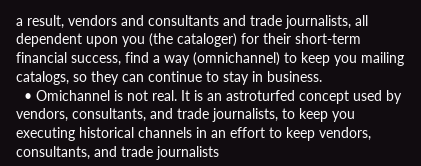a result, vendors and consultants and trade journalists, all dependent upon you (the cataloger) for their short-term financial success, find a way (omnichannel) to keep you mailing catalogs, so they can continue to stay in business.
  • Omichannel is not real. It is an astroturfed concept used by vendors, consultants, and trade journalists, to keep you executing historical channels in an effort to keep vendors, consultants, and trade journalists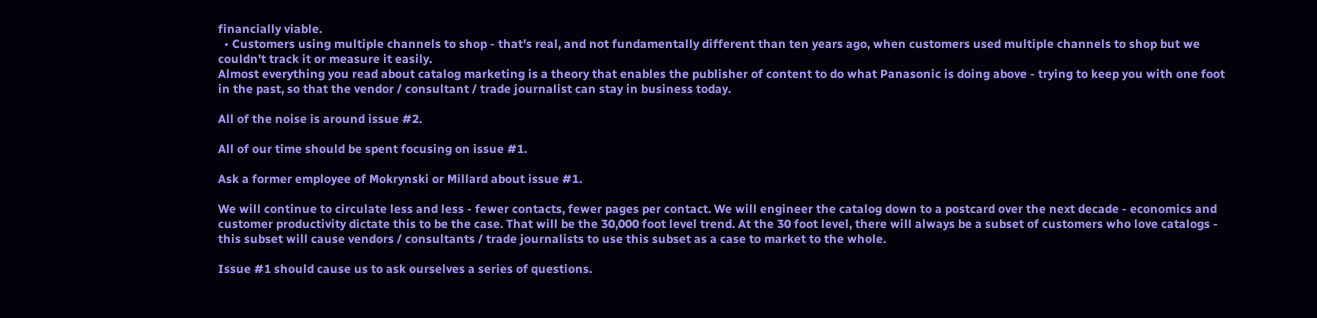financially viable.
  • Customers using multiple channels to shop - that's real, and not fundamentally different than ten years ago, when customers used multiple channels to shop but we couldn't track it or measure it easily.
Almost everything you read about catalog marketing is a theory that enables the publisher of content to do what Panasonic is doing above - trying to keep you with one foot in the past, so that the vendor / consultant / trade journalist can stay in business today.

All of the noise is around issue #2.

All of our time should be spent focusing on issue #1.

Ask a former employee of Mokrynski or Millard about issue #1.

We will continue to circulate less and less - fewer contacts, fewer pages per contact. We will engineer the catalog down to a postcard over the next decade - economics and customer productivity dictate this to be the case. That will be the 30,000 foot level trend. At the 30 foot level, there will always be a subset of customers who love catalogs - this subset will cause vendors / consultants / trade journalists to use this subset as a case to market to the whole.

Issue #1 should cause us to ask ourselves a series of questions.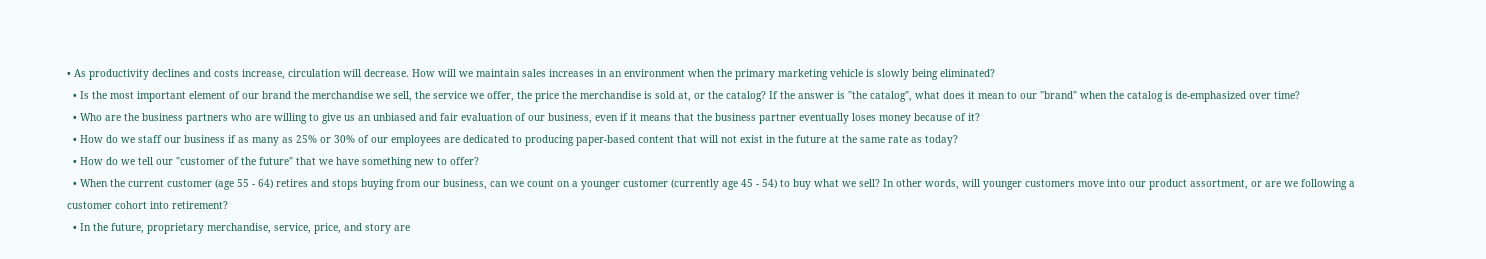• As productivity declines and costs increase, circulation will decrease. How will we maintain sales increases in an environment when the primary marketing vehicle is slowly being eliminated?
  • Is the most important element of our brand the merchandise we sell, the service we offer, the price the merchandise is sold at, or the catalog? If the answer is "the catalog", what does it mean to our "brand" when the catalog is de-emphasized over time?
  • Who are the business partners who are willing to give us an unbiased and fair evaluation of our business, even if it means that the business partner eventually loses money because of it?
  • How do we staff our business if as many as 25% or 30% of our employees are dedicated to producing paper-based content that will not exist in the future at the same rate as today?
  • How do we tell our "customer of the future" that we have something new to offer?
  • When the current customer (age 55 - 64) retires and stops buying from our business, can we count on a younger customer (currently age 45 - 54) to buy what we sell? In other words, will younger customers move into our product assortment, or are we following a customer cohort into retirement?
  • In the future, proprietary merchandise, service, price, and story are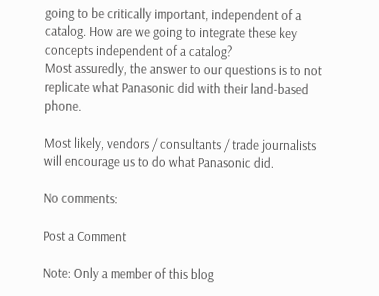going to be critically important, independent of a catalog. How are we going to integrate these key concepts independent of a catalog?
Most assuredly, the answer to our questions is to not replicate what Panasonic did with their land-based phone.

Most likely, vendors / consultants / trade journalists will encourage us to do what Panasonic did.

No comments:

Post a Comment

Note: Only a member of this blog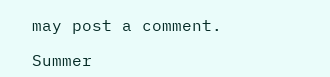may post a comment.

Summer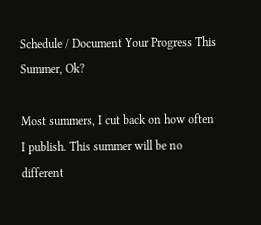Schedule / Document Your Progress This Summer, Ok?

Most summers, I cut back on how often I publish. This summer will be no different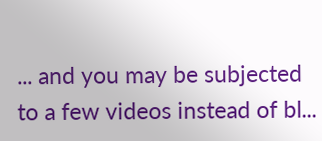... and you may be subjected to a few videos instead of bl...